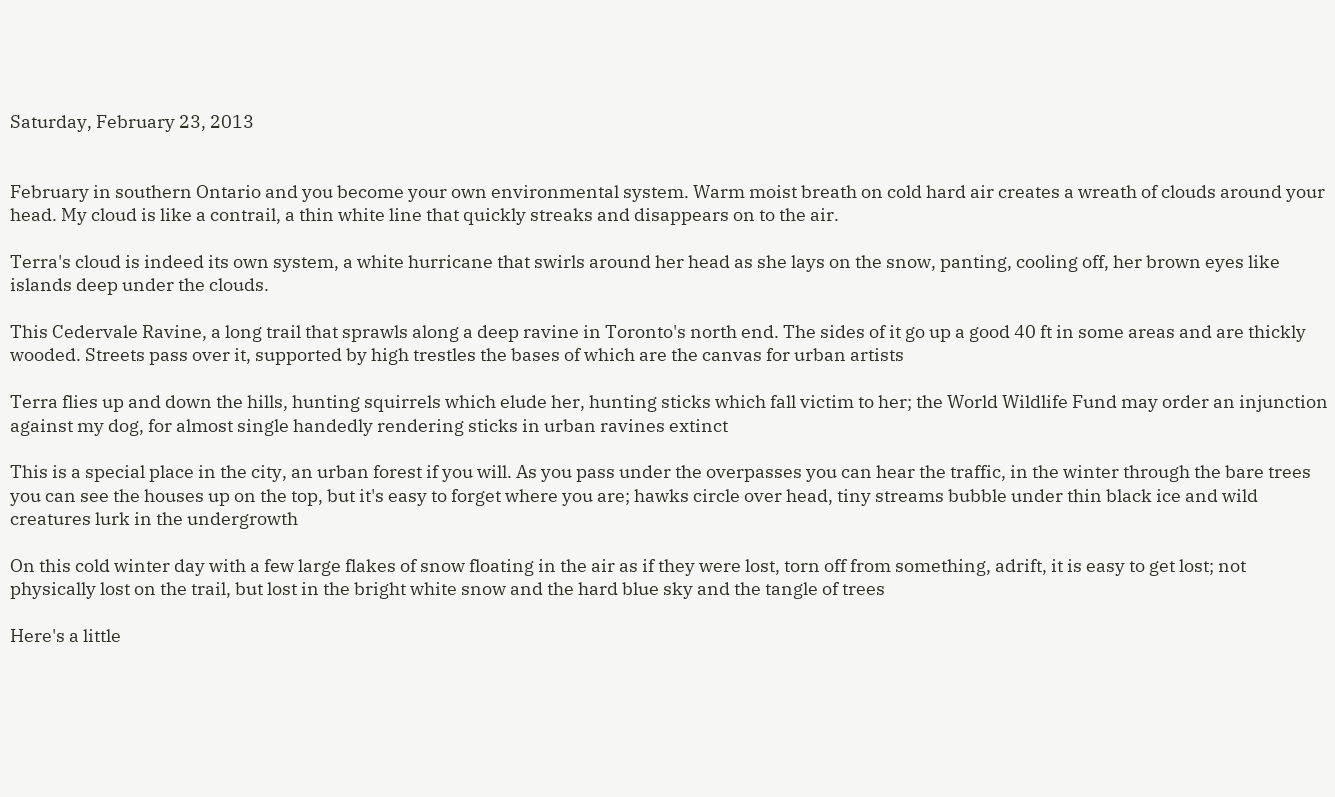Saturday, February 23, 2013


February in southern Ontario and you become your own environmental system. Warm moist breath on cold hard air creates a wreath of clouds around your head. My cloud is like a contrail, a thin white line that quickly streaks and disappears on to the air.

Terra's cloud is indeed its own system, a white hurricane that swirls around her head as she lays on the snow, panting, cooling off, her brown eyes like islands deep under the clouds.

This Cedervale Ravine, a long trail that sprawls along a deep ravine in Toronto's north end. The sides of it go up a good 40 ft in some areas and are thickly wooded. Streets pass over it, supported by high trestles the bases of which are the canvas for urban artists

Terra flies up and down the hills, hunting squirrels which elude her, hunting sticks which fall victim to her; the World Wildlife Fund may order an injunction against my dog, for almost single handedly rendering sticks in urban ravines extinct

This is a special place in the city, an urban forest if you will. As you pass under the overpasses you can hear the traffic, in the winter through the bare trees you can see the houses up on the top, but it's easy to forget where you are; hawks circle over head, tiny streams bubble under thin black ice and wild creatures lurk in the undergrowth

On this cold winter day with a few large flakes of snow floating in the air as if they were lost, torn off from something, adrift, it is easy to get lost; not physically lost on the trail, but lost in the bright white snow and the hard blue sky and the tangle of trees

Here's a little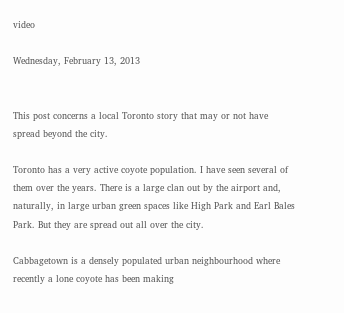video

Wednesday, February 13, 2013


This post concerns a local Toronto story that may or not have spread beyond the city.

Toronto has a very active coyote population. I have seen several of them over the years. There is a large clan out by the airport and, naturally, in large urban green spaces like High Park and Earl Bales Park. But they are spread out all over the city.

Cabbagetown is a densely populated urban neighbourhood where recently a lone coyote has been making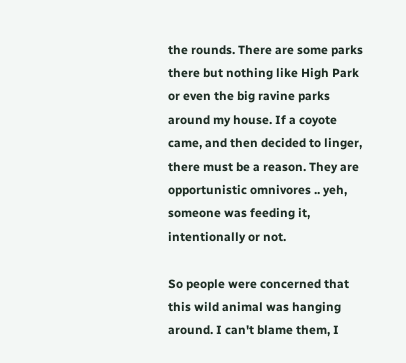the rounds. There are some parks there but nothing like High Park or even the big ravine parks around my house. If a coyote came, and then decided to linger, there must be a reason. They are opportunistic omnivores .. yeh, someone was feeding it, intentionally or not.

So people were concerned that this wild animal was hanging around. I can't blame them, I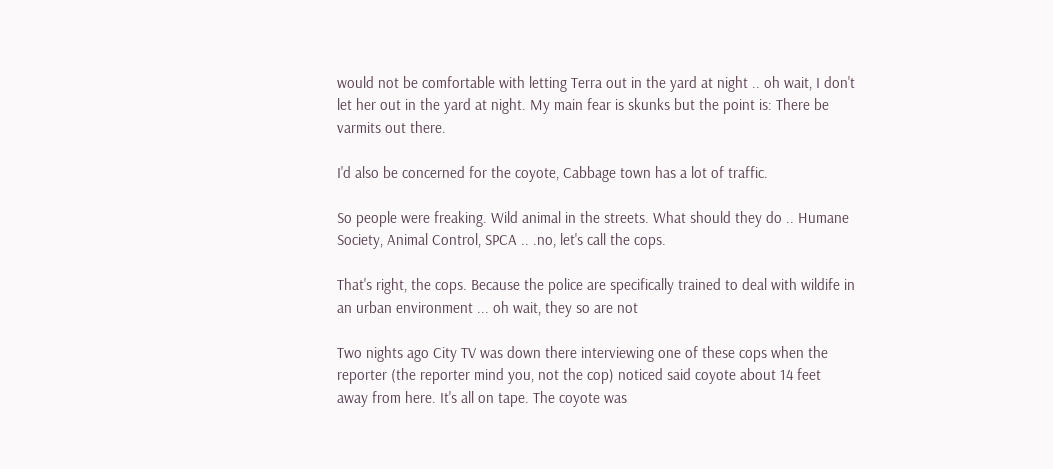would not be comfortable with letting Terra out in the yard at night .. oh wait, I don't let her out in the yard at night. My main fear is skunks but the point is: There be varmits out there.

I'd also be concerned for the coyote, Cabbage town has a lot of traffic.

So people were freaking. Wild animal in the streets. What should they do .. Humane Society, Animal Control, SPCA .. .no, let's call the cops.

That's right, the cops. Because the police are specifically trained to deal with wildife in an urban environment ... oh wait, they so are not

Two nights ago City TV was down there interviewing one of these cops when the reporter (the reporter mind you, not the cop) noticed said coyote about 14 feet away from here. It's all on tape. The coyote was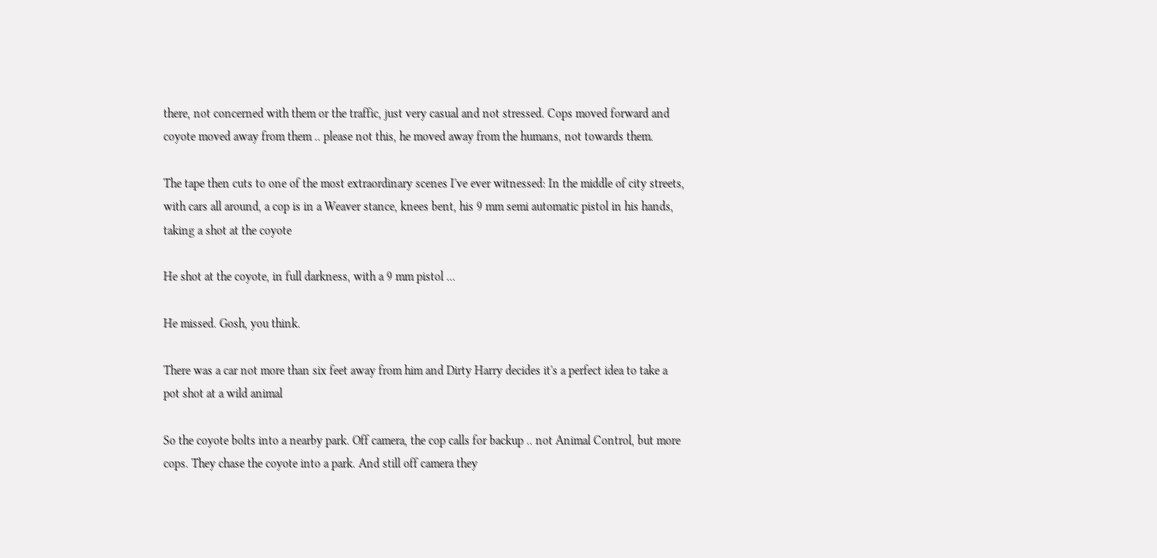there, not concerned with them or the traffic, just very casual and not stressed. Cops moved forward and coyote moved away from them .. please not this, he moved away from the humans, not towards them.

The tape then cuts to one of the most extraordinary scenes I've ever witnessed: In the middle of city streets, with cars all around, a cop is in a Weaver stance, knees bent, his 9 mm semi automatic pistol in his hands, taking a shot at the coyote

He shot at the coyote, in full darkness, with a 9 mm pistol ...

He missed. Gosh, you think.

There was a car not more than six feet away from him and Dirty Harry decides it's a perfect idea to take a pot shot at a wild animal

So the coyote bolts into a nearby park. Off camera, the cop calls for backup .. not Animal Control, but more cops. They chase the coyote into a park. And still off camera they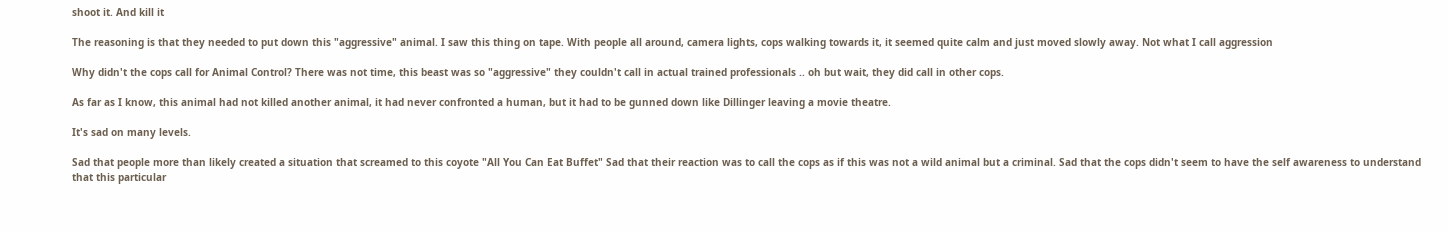shoot it. And kill it

The reasoning is that they needed to put down this "aggressive" animal. I saw this thing on tape. With people all around, camera lights, cops walking towards it, it seemed quite calm and just moved slowly away. Not what I call aggression

Why didn't the cops call for Animal Control? There was not time, this beast was so "aggressive" they couldn't call in actual trained professionals .. oh but wait, they did call in other cops.

As far as I know, this animal had not killed another animal, it had never confronted a human, but it had to be gunned down like Dillinger leaving a movie theatre.

It's sad on many levels.

Sad that people more than likely created a situation that screamed to this coyote "All You Can Eat Buffet" Sad that their reaction was to call the cops as if this was not a wild animal but a criminal. Sad that the cops didn't seem to have the self awareness to understand that this particular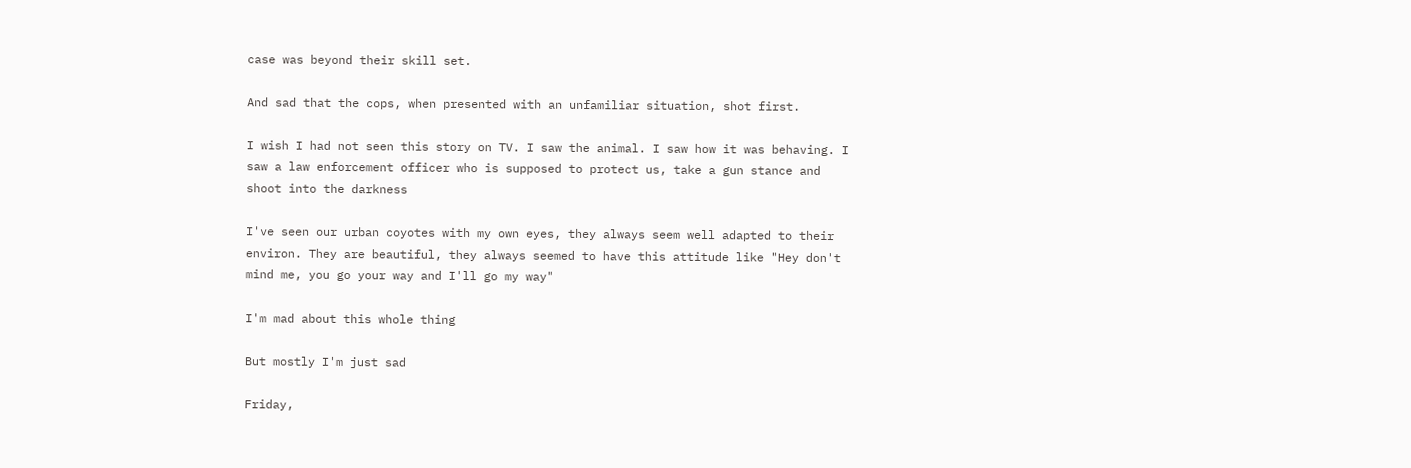case was beyond their skill set.

And sad that the cops, when presented with an unfamiliar situation, shot first.

I wish I had not seen this story on TV. I saw the animal. I saw how it was behaving. I saw a law enforcement officer who is supposed to protect us, take a gun stance and shoot into the darkness

I've seen our urban coyotes with my own eyes, they always seem well adapted to their environ. They are beautiful, they always seemed to have this attitude like "Hey don't mind me, you go your way and I'll go my way"

I'm mad about this whole thing

But mostly I'm just sad

Friday,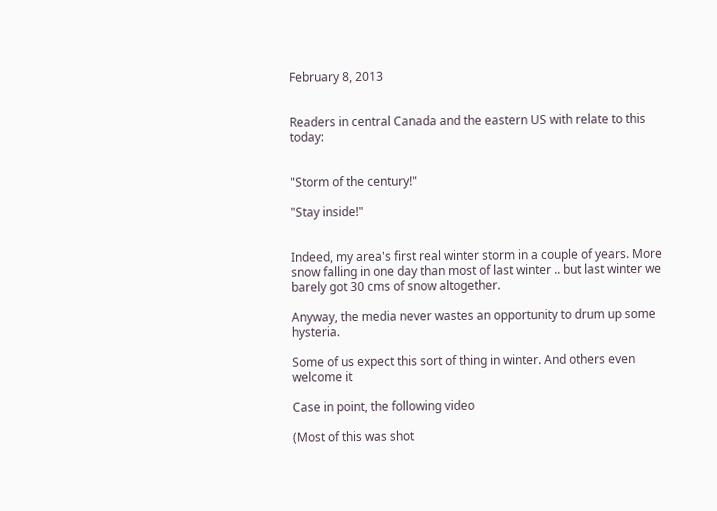February 8, 2013


Readers in central Canada and the eastern US with relate to this today:


"Storm of the century!"

"Stay inside!"


Indeed, my area's first real winter storm in a couple of years. More snow falling in one day than most of last winter .. but last winter we barely got 30 cms of snow altogether.

Anyway, the media never wastes an opportunity to drum up some hysteria.

Some of us expect this sort of thing in winter. And others even welcome it

Case in point, the following video

(Most of this was shot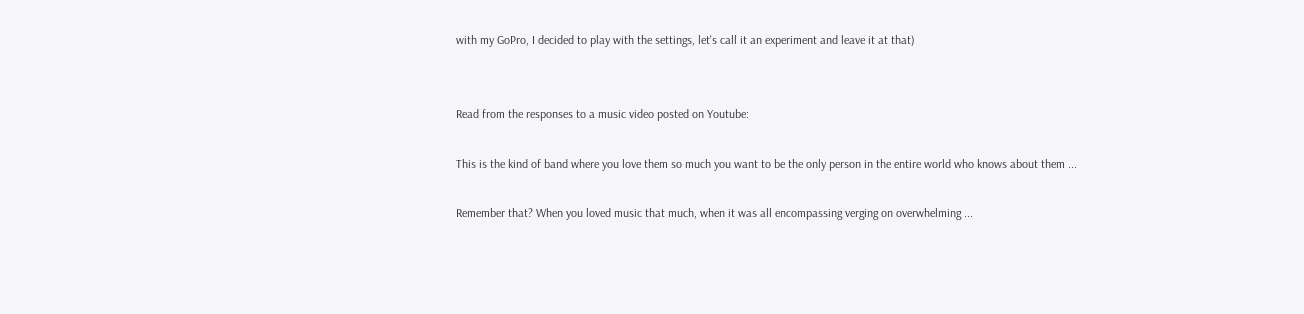with my GoPro, I decided to play with the settings, let's call it an experiment and leave it at that)


Read from the responses to a music video posted on Youtube:

This is the kind of band where you love them so much you want to be the only person in the entire world who knows about them ...

Remember that? When you loved music that much, when it was all encompassing verging on overwhelming ...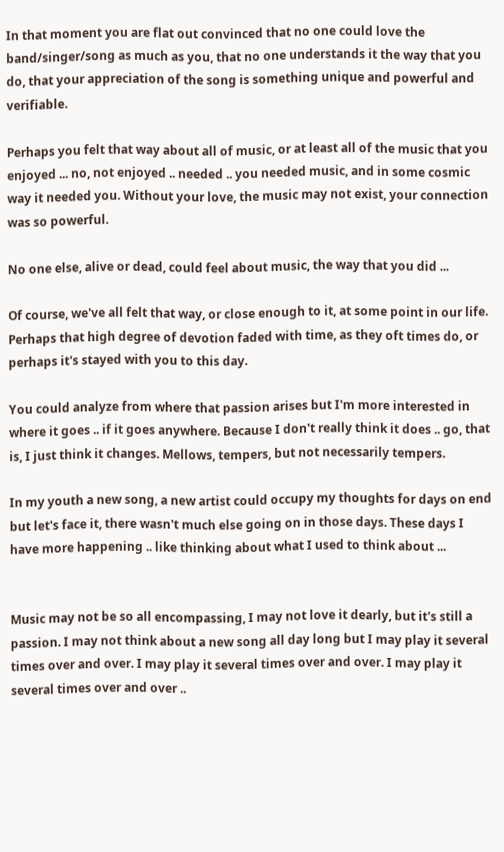In that moment you are flat out convinced that no one could love the band/singer/song as much as you, that no one understands it the way that you do, that your appreciation of the song is something unique and powerful and verifiable.

Perhaps you felt that way about all of music, or at least all of the music that you enjoyed ... no, not enjoyed .. needed .. you needed music, and in some cosmic way it needed you. Without your love, the music may not exist, your connection was so powerful.

No one else, alive or dead, could feel about music, the way that you did ...

Of course, we've all felt that way, or close enough to it, at some point in our life. Perhaps that high degree of devotion faded with time, as they oft times do, or perhaps it's stayed with you to this day.

You could analyze from where that passion arises but I'm more interested in where it goes .. if it goes anywhere. Because I don't really think it does .. go, that is, I just think it changes. Mellows, tempers, but not necessarily tempers.

In my youth a new song, a new artist could occupy my thoughts for days on end but let's face it, there wasn't much else going on in those days. These days I have more happening .. like thinking about what I used to think about ...


Music may not be so all encompassing, I may not love it dearly, but it's still a passion. I may not think about a new song all day long but I may play it several times over and over. I may play it several times over and over. I may play it several times over and over ..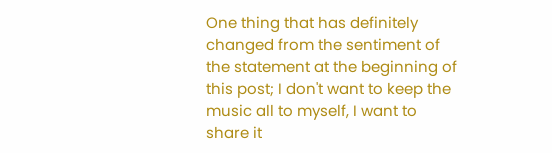One thing that has definitely changed from the sentiment of the statement at the beginning of this post; I don't want to keep the music all to myself, I want to share it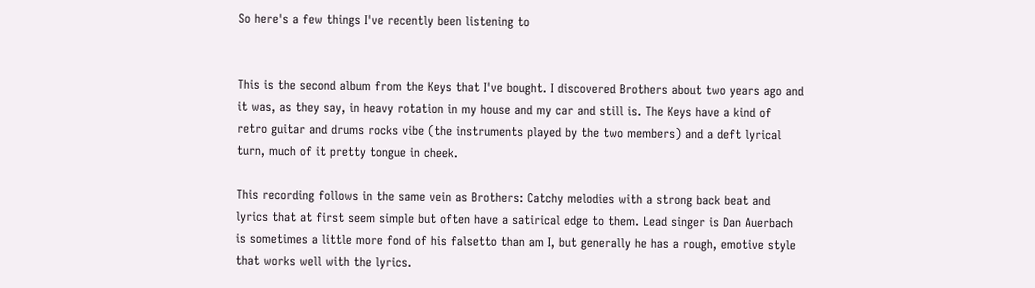So here's a few things I've recently been listening to


This is the second album from the Keys that I've bought. I discovered Brothers about two years ago and it was, as they say, in heavy rotation in my house and my car and still is. The Keys have a kind of retro guitar and drums rocks vibe (the instruments played by the two members) and a deft lyrical turn, much of it pretty tongue in cheek.

This recording follows in the same vein as Brothers: Catchy melodies with a strong back beat and lyrics that at first seem simple but often have a satirical edge to them. Lead singer is Dan Auerbach is sometimes a little more fond of his falsetto than am I, but generally he has a rough, emotive style that works well with the lyrics.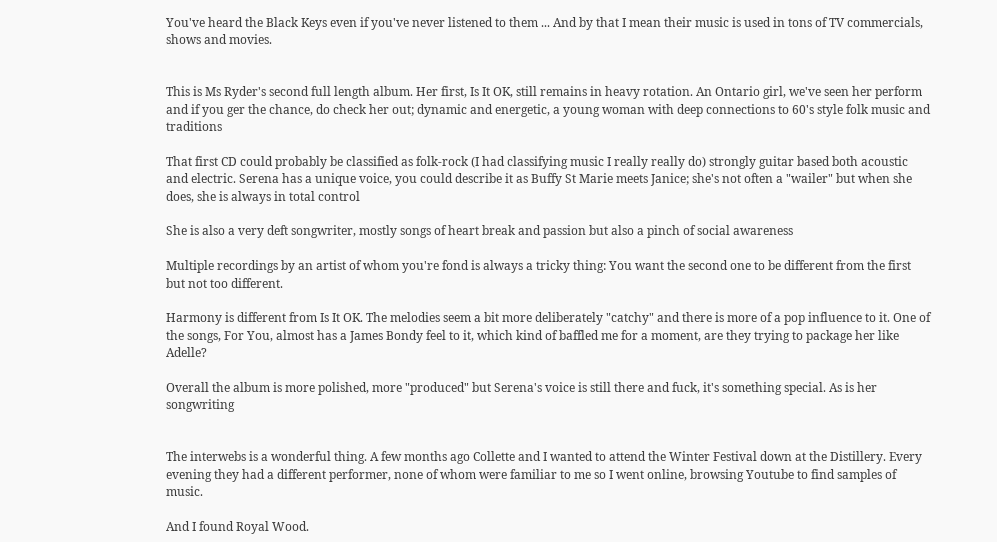You've heard the Black Keys even if you've never listened to them ... And by that I mean their music is used in tons of TV commercials, shows and movies.


This is Ms Ryder's second full length album. Her first, Is It OK, still remains in heavy rotation. An Ontario girl, we've seen her perform and if you ger the chance, do check her out; dynamic and energetic, a young woman with deep connections to 60's style folk music and traditions

That first CD could probably be classified as folk-rock (I had classifying music I really really do) strongly guitar based both acoustic and electric. Serena has a unique voice, you could describe it as Buffy St Marie meets Janice; she's not often a "wailer" but when she does, she is always in total control

She is also a very deft songwriter, mostly songs of heart break and passion but also a pinch of social awareness

Multiple recordings by an artist of whom you're fond is always a tricky thing: You want the second one to be different from the first but not too different.

Harmony is different from Is It OK. The melodies seem a bit more deliberately "catchy" and there is more of a pop influence to it. One of the songs, For You, almost has a James Bondy feel to it, which kind of baffled me for a moment, are they trying to package her like Adelle?

Overall the album is more polished, more "produced" but Serena's voice is still there and fuck, it's something special. As is her songwriting


The interwebs is a wonderful thing. A few months ago Collette and I wanted to attend the Winter Festival down at the Distillery. Every evening they had a different performer, none of whom were familiar to me so I went online, browsing Youtube to find samples of music.

And I found Royal Wood.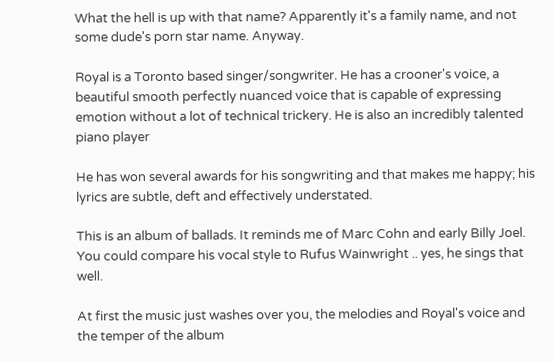What the hell is up with that name? Apparently it's a family name, and not some dude's porn star name. Anyway.

Royal is a Toronto based singer/songwriter. He has a crooner's voice, a beautiful smooth perfectly nuanced voice that is capable of expressing emotion without a lot of technical trickery. He is also an incredibly talented piano player

He has won several awards for his songwriting and that makes me happy; his lyrics are subtle, deft and effectively understated.

This is an album of ballads. It reminds me of Marc Cohn and early Billy Joel. You could compare his vocal style to Rufus Wainwright .. yes, he sings that well.

At first the music just washes over you, the melodies and Royal's voice and the temper of the album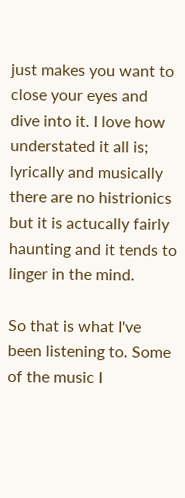just makes you want to close your eyes and dive into it. I love how understated it all is; lyrically and musically there are no histrionics but it is actucally fairly haunting and it tends to linger in the mind.

So that is what I've been listening to. Some of the music I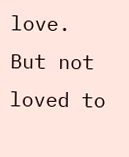love. But not loved to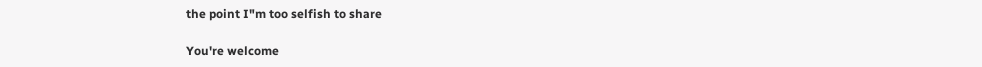the point I"m too selfish to share

You're welcome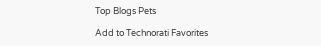Top Blogs Pets

Add to Technorati Favorites